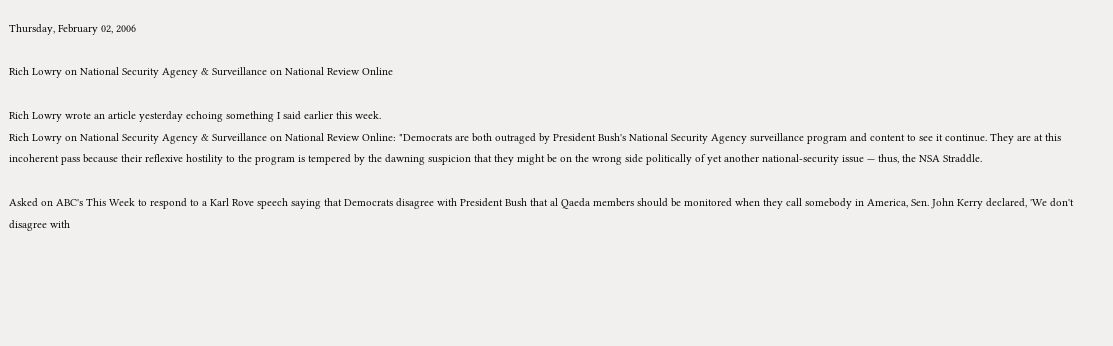Thursday, February 02, 2006

Rich Lowry on National Security Agency & Surveillance on National Review Online

Rich Lowry wrote an article yesterday echoing something I said earlier this week.
Rich Lowry on National Security Agency & Surveillance on National Review Online: "Democrats are both outraged by President Bush's National Security Agency surveillance program and content to see it continue. They are at this incoherent pass because their reflexive hostility to the program is tempered by the dawning suspicion that they might be on the wrong side politically of yet another national-security issue — thus, the NSA Straddle.

Asked on ABC's This Week to respond to a Karl Rove speech saying that Democrats disagree with President Bush that al Qaeda members should be monitored when they call somebody in America, Sen. John Kerry declared, 'We don't disagree with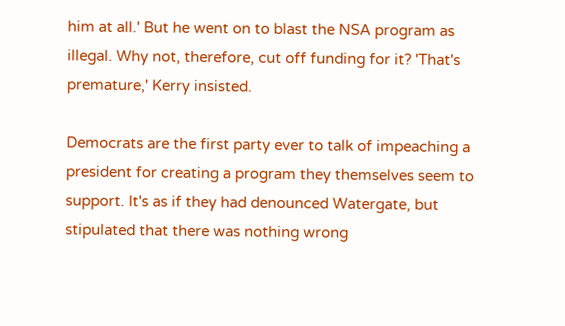him at all.' But he went on to blast the NSA program as illegal. Why not, therefore, cut off funding for it? 'That's premature,' Kerry insisted.

Democrats are the first party ever to talk of impeaching a president for creating a program they themselves seem to support. It's as if they had denounced Watergate, but stipulated that there was nothing wrong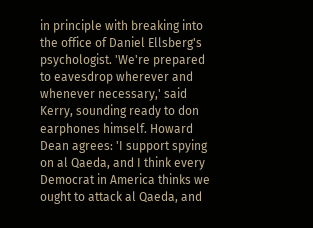in principle with breaking into the office of Daniel Ellsberg's psychologist. 'We're prepared to eavesdrop wherever and whenever necessary,' said Kerry, sounding ready to don earphones himself. Howard Dean agrees: 'I support spying on al Qaeda, and I think every Democrat in America thinks we ought to attack al Qaeda, and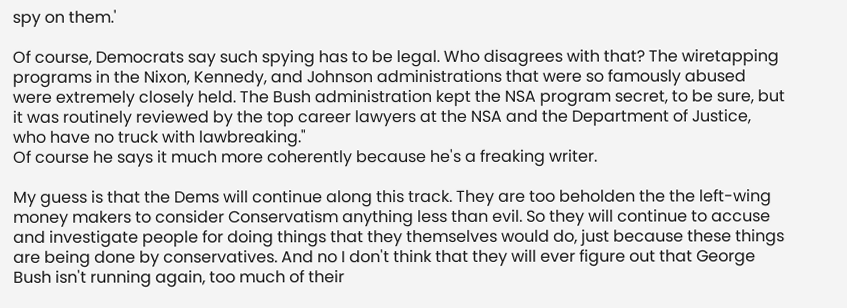spy on them.'

Of course, Democrats say such spying has to be legal. Who disagrees with that? The wiretapping programs in the Nixon, Kennedy, and Johnson administrations that were so famously abused were extremely closely held. The Bush administration kept the NSA program secret, to be sure, but it was routinely reviewed by the top career lawyers at the NSA and the Department of Justice, who have no truck with lawbreaking."
Of course he says it much more coherently because he's a freaking writer.

My guess is that the Dems will continue along this track. They are too beholden the the left-wing money makers to consider Conservatism anything less than evil. So they will continue to accuse and investigate people for doing things that they themselves would do, just because these things are being done by conservatives. And no I don't think that they will ever figure out that George Bush isn't running again, too much of their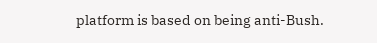platform is based on being anti-Bush.